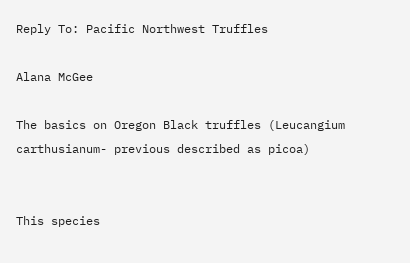Reply To: Pacific Northwest Truffles

Alana McGee

The basics on Oregon Black truffles (Leucangium carthusianum- previous described as picoa)


This species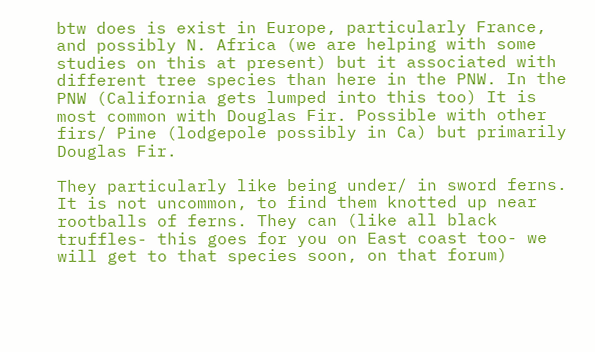btw does is exist in Europe, particularly France, and possibly N. Africa (we are helping with some studies on this at present) but it associated with different tree species than here in the PNW. In the PNW (California gets lumped into this too) It is most common with Douglas Fir. Possible with other firs/ Pine (lodgepole possibly in Ca) but primarily Douglas Fir.

They particularly like being under/ in sword ferns. It is not uncommon, to find them knotted up near rootballs of ferns. They can (like all black truffles- this goes for you on East coast too- we will get to that species soon, on that forum)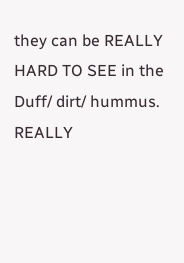they can be REALLY HARD TO SEE in the Duff/ dirt/ hummus. REALLY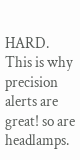HARD. This is why precision alerts are great! so are headlamps.